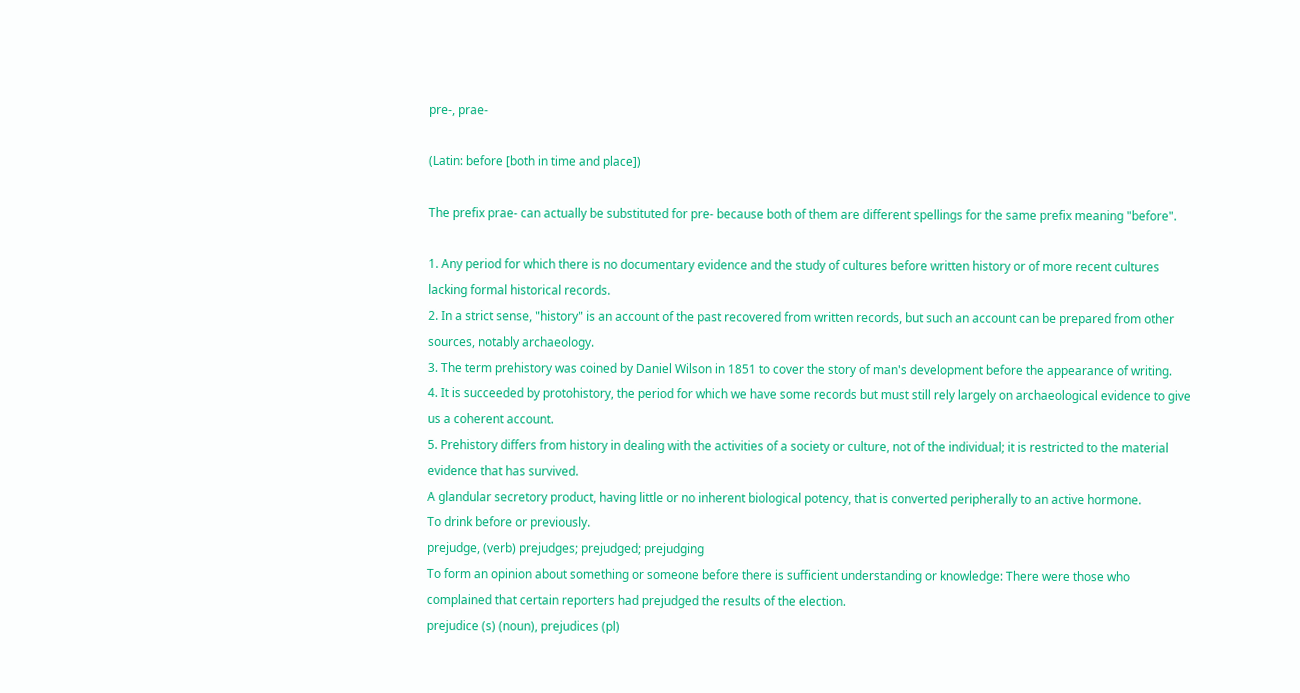pre-, prae-

(Latin: before [both in time and place])

The prefix prae- can actually be substituted for pre- because both of them are different spellings for the same prefix meaning "before".

1. Any period for which there is no documentary evidence and the study of cultures before written history or of more recent cultures lacking formal historical records.
2. In a strict sense, "history" is an account of the past recovered from written records, but such an account can be prepared from other sources, notably archaeology.
3. The term prehistory was coined by Daniel Wilson in 1851 to cover the story of man's development before the appearance of writing.
4. It is succeeded by protohistory, the period for which we have some records but must still rely largely on archaeological evidence to give us a coherent account.
5. Prehistory differs from history in dealing with the activities of a society or culture, not of the individual; it is restricted to the material evidence that has survived.
A glandular secretory product, having little or no inherent biological potency, that is converted peripherally to an active hormone.
To drink before or previously.
prejudge, (verb) prejudges; prejudged; prejudging
To form an opinion about something or someone before there is sufficient understanding or knowledge: There were those who complained that certain reporters had prejudged the results of the election.
prejudice (s) (noun), prejudices (pl)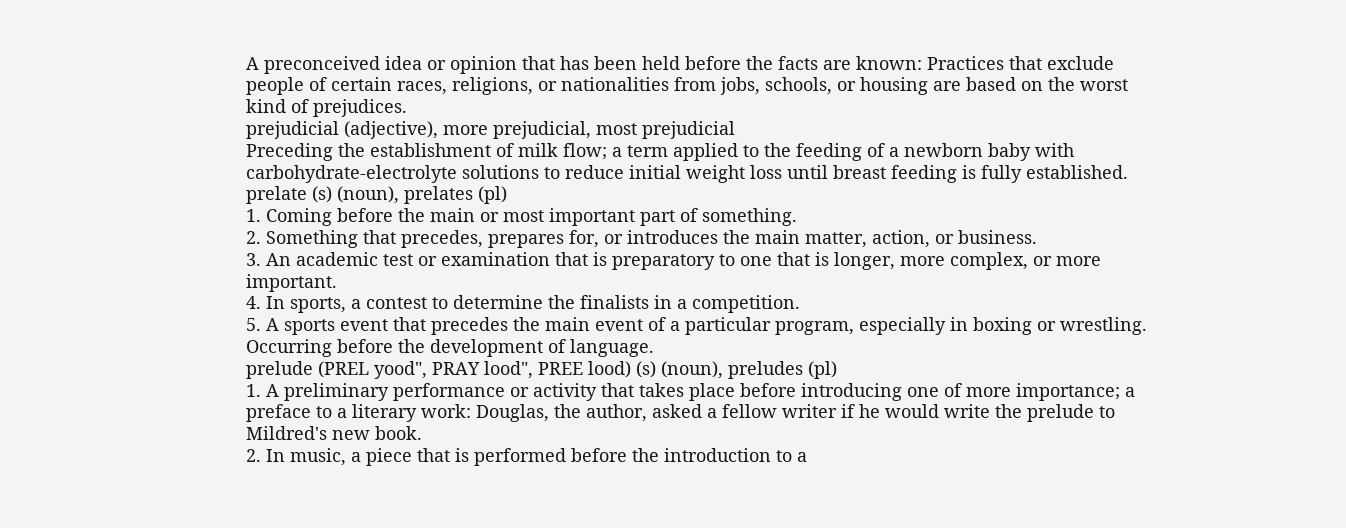A preconceived idea or opinion that has been held before the facts are known: Practices that exclude people of certain races, religions, or nationalities from jobs, schools, or housing are based on the worst kind of prejudices.
prejudicial (adjective), more prejudicial, most prejudicial
Preceding the establishment of milk flow; a term applied to the feeding of a newborn baby with carbohydrate-electrolyte solutions to reduce initial weight loss until breast feeding is fully established.
prelate (s) (noun), prelates (pl)
1. Coming before the main or most important part of something.
2. Something that precedes, prepares for, or introduces the main matter, action, or business.
3. An academic test or examination that is preparatory to one that is longer, more complex, or more important.
4. In sports, a contest to determine the finalists in a competition.
5. A sports event that precedes the main event of a particular program, especially in boxing or wrestling.
Occurring before the development of language.
prelude (PREL yood", PRAY lood", PREE lood) (s) (noun), preludes (pl)
1. A preliminary performance or activity that takes place before introducing one of more importance; a preface to a literary work: Douglas, the author, asked a fellow writer if he would write the prelude to Mildred's new book.
2. In music, a piece that is performed before the introduction to a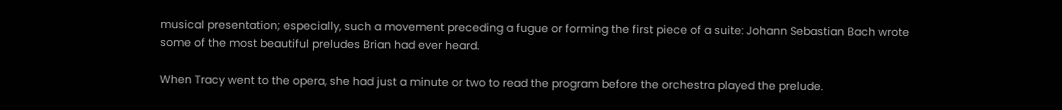musical presentation; especially, such a movement preceding a fugue or forming the first piece of a suite: Johann Sebastian Bach wrote some of the most beautiful preludes Brian had ever heard.

When Tracy went to the opera, she had just a minute or two to read the program before the orchestra played the prelude.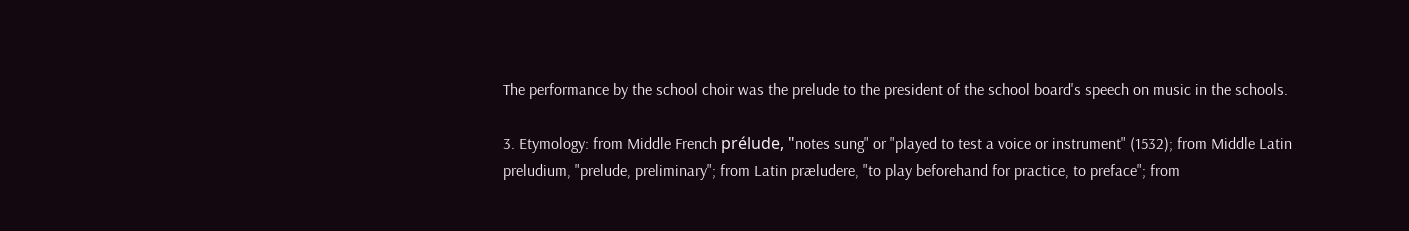The performance by the school choir was the prelude to the president of the school board's speech on music in the schools.

3. Etymology: from Middle French prélude, "notes sung" or "played to test a voice or instrument" (1532); from Middle Latin preludium, "prelude, preliminary"; from Latin præludere, "to play beforehand for practice, to preface"; from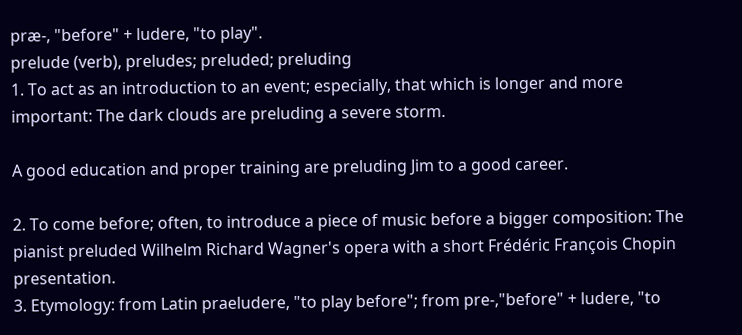præ-, "before" + ludere, "to play".
prelude (verb), preludes; preluded; preluding
1. To act as an introduction to an event; especially, that which is longer and more important: The dark clouds are preluding a severe storm.

A good education and proper training are preluding Jim to a good career.

2. To come before; often, to introduce a piece of music before a bigger composition: The pianist preluded Wilhelm Richard Wagner's opera with a short Frédéric François Chopin presentation.
3. Etymology: from Latin praeludere, "to play before"; from pre-,"before" + ludere, "to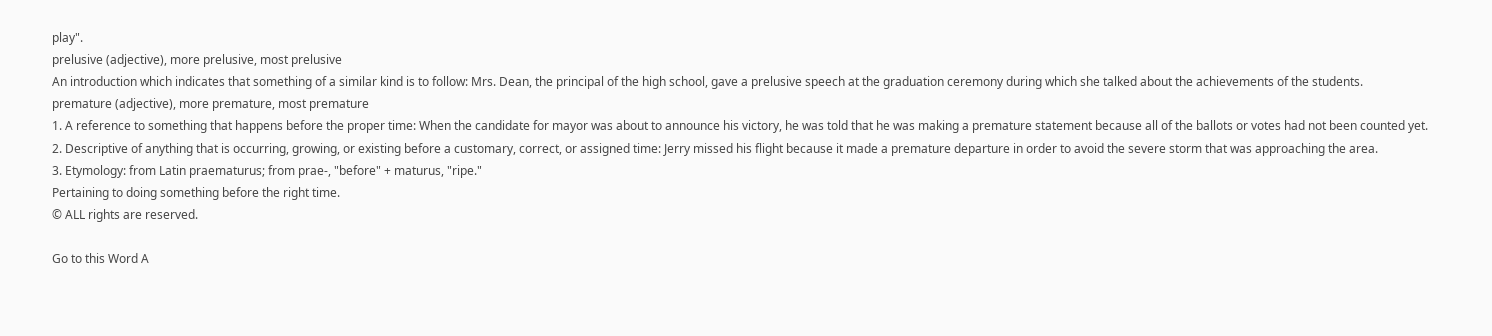play".
prelusive (adjective), more prelusive, most prelusive
An introduction which indicates that something of a similar kind is to follow: Mrs. Dean, the principal of the high school, gave a prelusive speech at the graduation ceremony during which she talked about the achievements of the students.
premature (adjective), more premature, most premature
1. A reference to something that happens before the proper time: When the candidate for mayor was about to announce his victory, he was told that he was making a premature statement because all of the ballots or votes had not been counted yet.
2. Descriptive of anything that is occurring, growing, or existing before a customary, correct, or assigned time: Jerry missed his flight because it made a premature departure in order to avoid the severe storm that was approaching the area.
3. Etymology: from Latin praematurus; from prae-, "before" + maturus, "ripe."
Pertaining to doing something before the right time.
© ALL rights are reserved.

Go to this Word A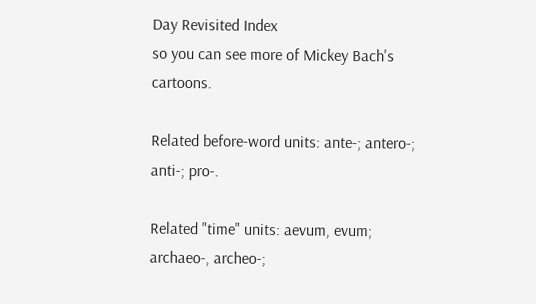Day Revisited Index
so you can see more of Mickey Bach's cartoons.

Related before-word units: ante-; antero-; anti-; pro-.

Related "time" units: aevum, evum; archaeo-, archeo-;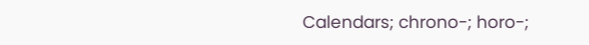Calendars; chrono-; horo-;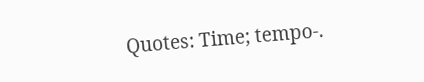Quotes: Time; tempo-.